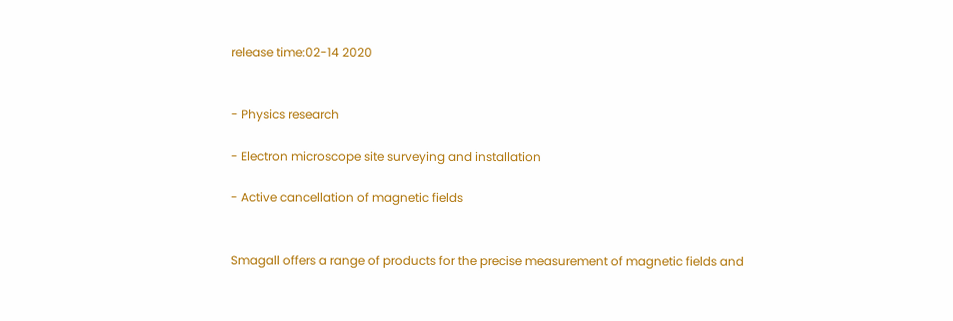release time:02-14 2020


- Physics research

- Electron microscope site surveying and installation

- Active cancellation of magnetic fields


Smagall offers a range of products for the precise measurement of magnetic fields and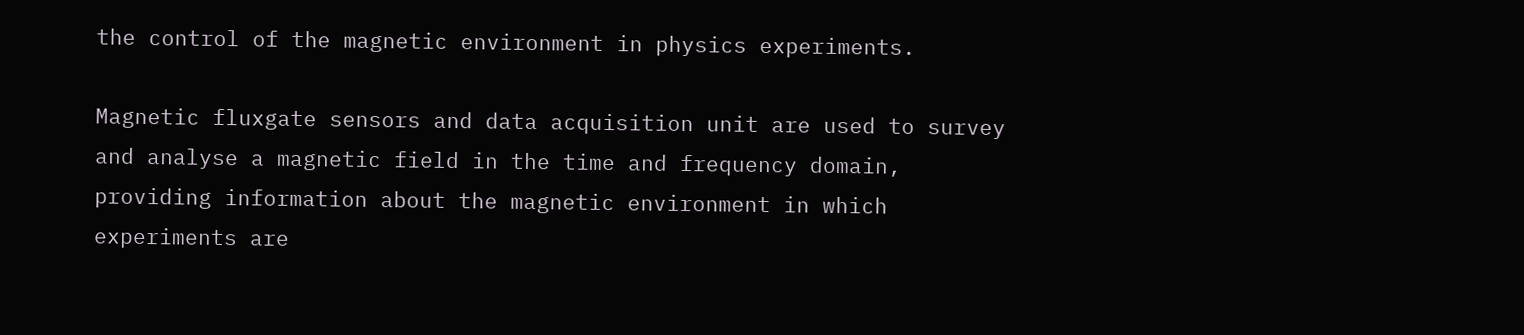the control of the magnetic environment in physics experiments.

Magnetic fluxgate sensors and data acquisition unit are used to survey and analyse a magnetic field in the time and frequency domain, providing information about the magnetic environment in which experiments are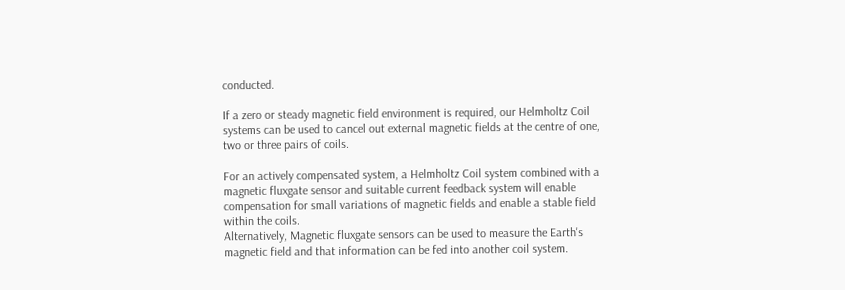conducted.

If a zero or steady magnetic field environment is required, our Helmholtz Coil systems can be used to cancel out external magnetic fields at the centre of one, two or three pairs of coils.

For an actively compensated system, a Helmholtz Coil system combined with a magnetic fluxgate sensor and suitable current feedback system will enable compensation for small variations of magnetic fields and enable a stable field within the coils.
Alternatively, Magnetic fluxgate sensors can be used to measure the Earth's magnetic field and that information can be fed into another coil system.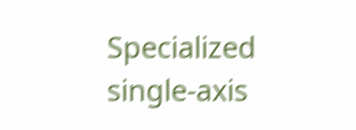Specialized single-axis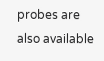probes are also available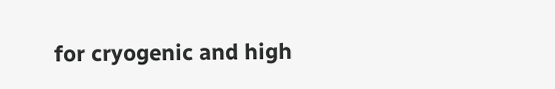for cryogenic and high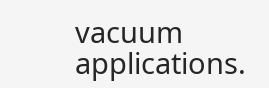vacuum applications.